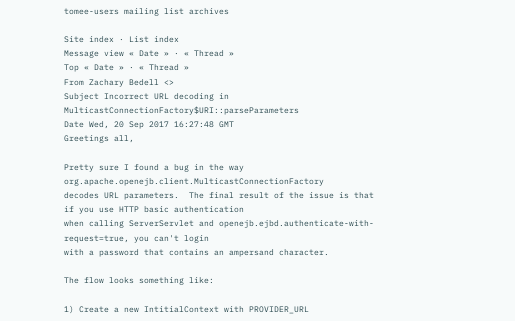tomee-users mailing list archives

Site index · List index
Message view « Date » · « Thread »
Top « Date » · « Thread »
From Zachary Bedell <>
Subject Incorrect URL decoding in MulticastConnectionFactory$URI::parseParameters
Date Wed, 20 Sep 2017 16:27:48 GMT
Greetings all,

Pretty sure I found a bug in the way org.apache.openejb.client.MulticastConnectionFactory
decodes URL parameters.  The final result of the issue is that if you use HTTP basic authentication
when calling ServerServlet and openejb.ejbd.authenticate-with-request=true, you can't login
with a password that contains an ampersand character.

The flow looks something like:

1) Create a new IntitialContext with PROVIDER_URL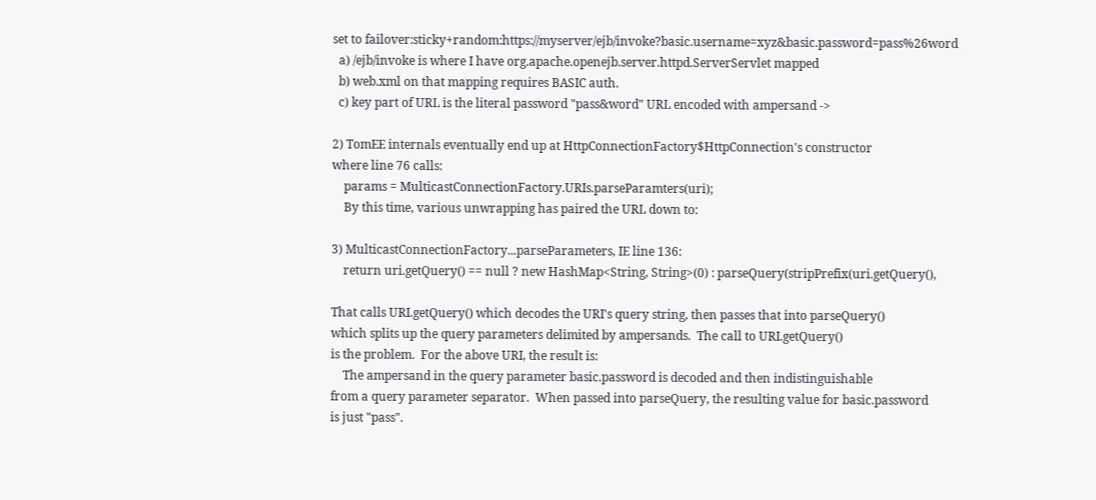set to failover:sticky+random:https://myserver/ejb/invoke?basic.username=xyz&basic.password=pass%26word
  a) /ejb/invoke is where I have org.apache.openejb.server.httpd.ServerServlet mapped
  b) web.xml on that mapping requires BASIC auth.
  c) key part of URL is the literal password "pass&word" URL encoded with ampersand ->

2) TomEE internals eventually end up at HttpConnectionFactory$HttpConnection's constructor
where line 76 calls:
    params = MulticastConnectionFactory.URIs.parseParamters(uri);
    By this time, various unwrapping has paired the URL down to:

3) MulticastConnectionFactory...parseParameters, IE line 136:
    return uri.getQuery() == null ? new HashMap<String, String>(0) : parseQuery(stripPrefix(uri.getQuery(),

That calls URI.getQuery() which decodes the URI's query string, then passes that into parseQuery()
which splits up the query parameters delimited by ampersands.  The call to URI.getQuery()
is the problem.  For the above URI, the result is:
    The ampersand in the query parameter basic.password is decoded and then indistinguishable
from a query parameter separator.  When passed into parseQuery, the resulting value for basic.password
is just "pass".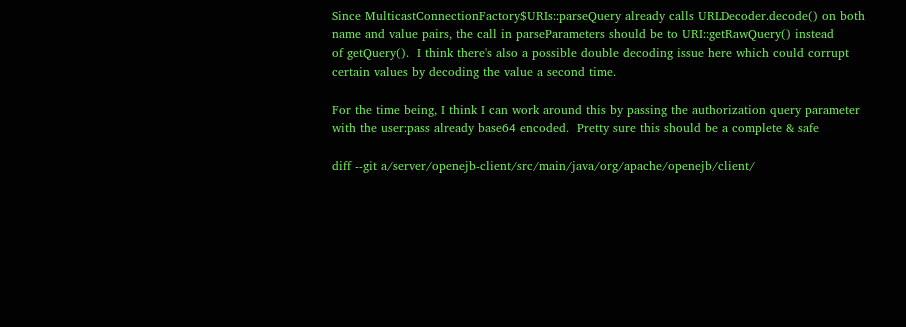Since MulticastConnectionFactory$URIs::parseQuery already calls URLDecoder.decode() on both
name and value pairs, the call in parseParameters should be to URI::getRawQuery() instead
of getQuery().  I think there's also a possible double decoding issue here which could corrupt
certain values by decoding the value a second time.

For the time being, I think I can work around this by passing the authorization query parameter
with the user:pass already base64 encoded.  Pretty sure this should be a complete & safe

diff --git a/server/openejb-client/src/main/java/org/apache/openejb/client/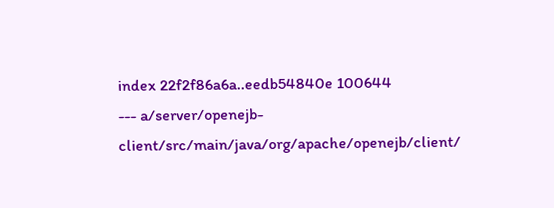index 22f2f86a6a..eedb54840e 100644
--- a/server/openejb-client/src/main/java/org/apache/openejb/client/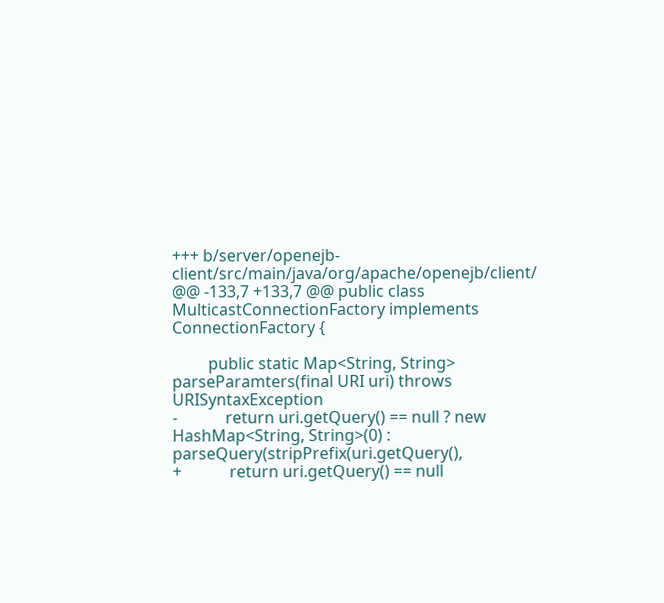+++ b/server/openejb-client/src/main/java/org/apache/openejb/client/
@@ -133,7 +133,7 @@ public class MulticastConnectionFactory implements ConnectionFactory {

         public static Map<String, String> parseParamters(final URI uri) throws URISyntaxException
-            return uri.getQuery() == null ? new HashMap<String, String>(0) : parseQuery(stripPrefix(uri.getQuery(),
+            return uri.getQuery() == null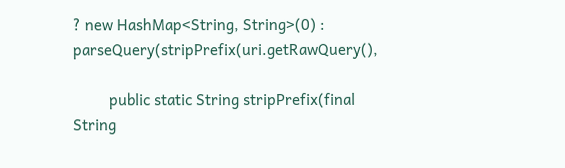? new HashMap<String, String>(0) : parseQuery(stripPrefix(uri.getRawQuery(),

         public static String stripPrefix(final String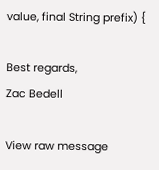value, final String prefix) {

Best regards,
Zac Bedell

View raw message